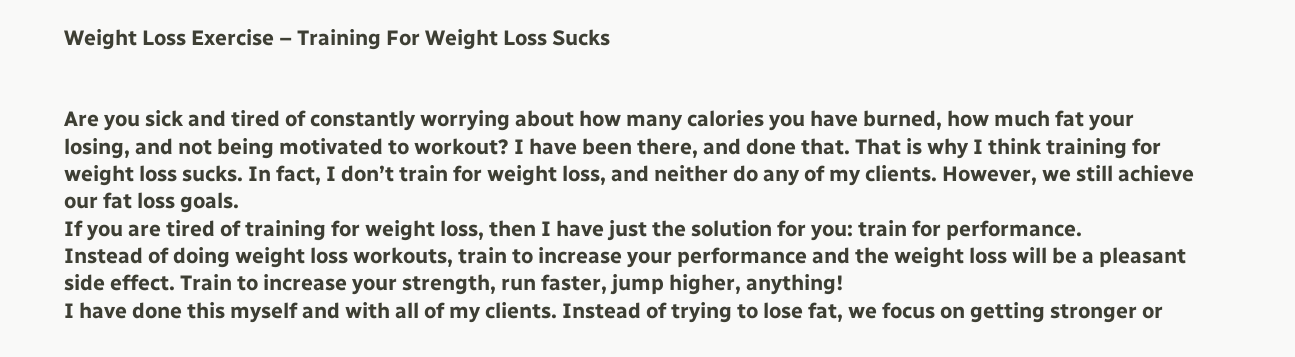Weight Loss Exercise – Training For Weight Loss Sucks


Are you sick and tired of constantly worrying about how many calories you have burned, how much fat your losing, and not being motivated to workout? I have been there, and done that. That is why I think training for weight loss sucks. In fact, I don’t train for weight loss, and neither do any of my clients. However, we still achieve our fat loss goals.
If you are tired of training for weight loss, then I have just the solution for you: train for performance.
Instead of doing weight loss workouts, train to increase your performance and the weight loss will be a pleasant side effect. Train to increase your strength, run faster, jump higher, anything!
I have done this myself and with all of my clients. Instead of trying to lose fat, we focus on getting stronger or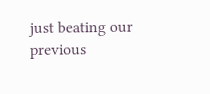just beating our previous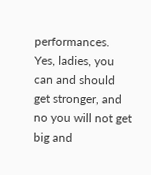performances. Yes, ladies, you can and should get stronger, and no you will not get big and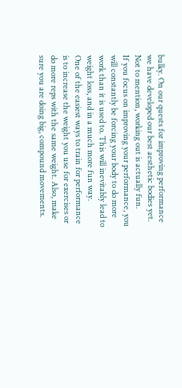bulky. On our quests for improving performance we have developed our best aesthetic bodies yet. Not to mention, working out is actually fun.
If you focus on improving your performance, you will constantly be forcing your body to do more work than it is used to. This will inevitably lead to weight loss, and in a much more fun way.
One of the easiest ways to train for performance is to increase the weight you use for exercises or do more reps with the same weight. Also, make sure you are doing big, compound movements.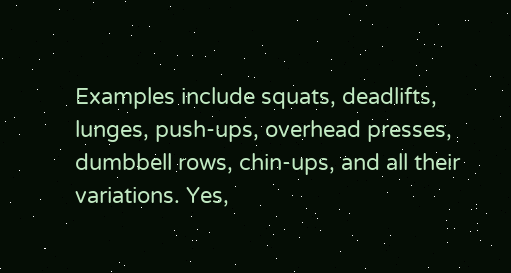Examples include squats, deadlifts, lunges, push-ups, overhead presses, dumbbell rows, chin-ups, and all their variations. Yes,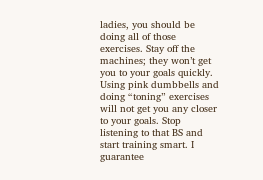ladies, you should be doing all of those exercises. Stay off the machines; they won’t get you to your goals quickly.
Using pink dumbbells and doing “toning” exercises will not get you any closer to your goals. Stop listening to that BS and start training smart. I guarantee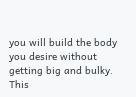you will build the body you desire without getting big and bulky. This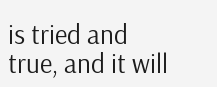is tried and true, and it will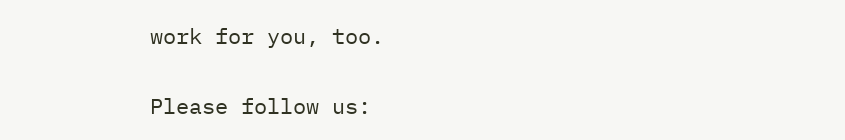work for you, too.

Please follow us: